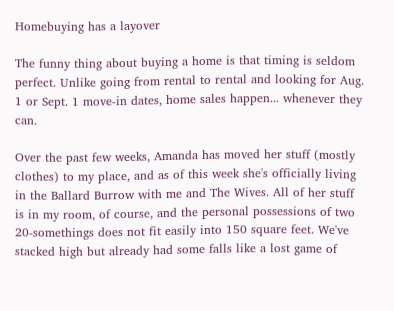Homebuying has a layover

The funny thing about buying a home is that timing is seldom perfect. Unlike going from rental to rental and looking for Aug. 1 or Sept. 1 move-in dates, home sales happen... whenever they can.

Over the past few weeks, Amanda has moved her stuff (mostly clothes) to my place, and as of this week she's officially living in the Ballard Burrow with me and The Wives. All of her stuff is in my room, of course, and the personal possessions of two 20-somethings does not fit easily into 150 square feet. We've stacked high but already had some falls like a lost game of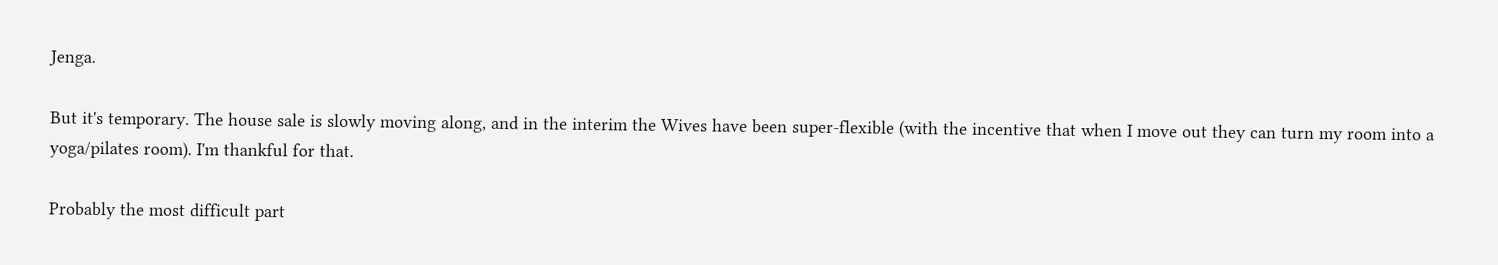Jenga.

But it's temporary. The house sale is slowly moving along, and in the interim the Wives have been super-flexible (with the incentive that when I move out they can turn my room into a yoga/pilates room). I'm thankful for that.

Probably the most difficult part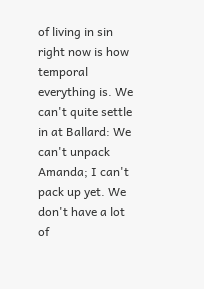of living in sin right now is how temporal everything is. We can't quite settle in at Ballard: We can't unpack Amanda; I can't pack up yet. We don't have a lot of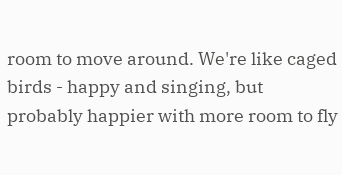room to move around. We're like caged birds - happy and singing, but probably happier with more room to fly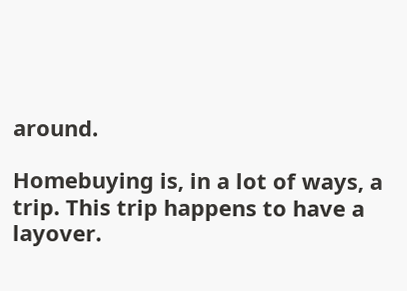around.

Homebuying is, in a lot of ways, a trip. This trip happens to have a layover.